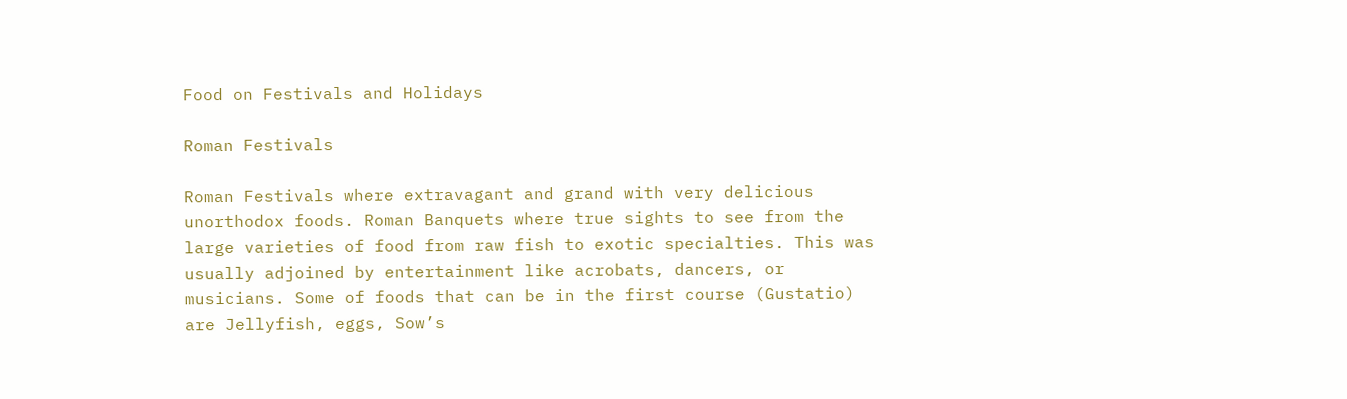Food on Festivals and Holidays

Roman Festivals

Roman Festivals where extravagant and grand with very delicious unorthodox foods. Roman Banquets where true sights to see from the large varieties of food from raw fish to exotic specialties. This was usually adjoined by entertainment like acrobats, dancers, or musicians. Some of foods that can be in the first course (Gustatio) are Jellyfish, eggs, Sow’s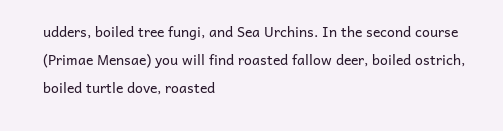udders, boiled tree fungi, and Sea Urchins. In the second course (Primae Mensae) you will find roasted fallow deer, boiled ostrich, boiled turtle dove, roasted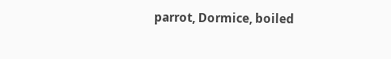parrot, Dormice, boiled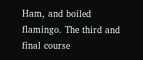Ham, and boiled flamingo. The third and final course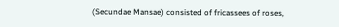(Secundae Mansae) consisted of fricassees of roses,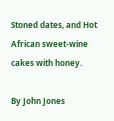Stoned dates, and Hot African sweet-wine cakes with honey.

By John Jones